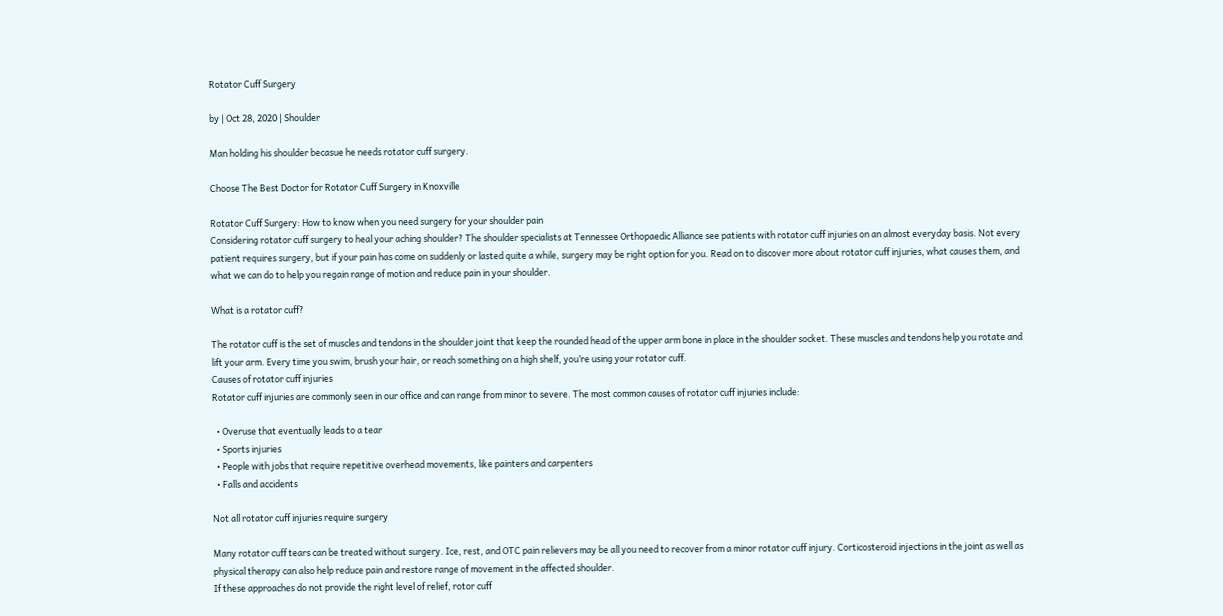Rotator Cuff Surgery

by | Oct 28, 2020 | Shoulder

Man holding his shoulder becasue he needs rotator cuff surgery.

Choose The Best Doctor for Rotator Cuff Surgery in Knoxville

Rotator Cuff Surgery: How to know when you need surgery for your shoulder pain
Considering rotator cuff surgery to heal your aching shoulder? The shoulder specialists at Tennessee Orthopaedic Alliance see patients with rotator cuff injuries on an almost everyday basis. Not every patient requires surgery, but if your pain has come on suddenly or lasted quite a while, surgery may be right option for you. Read on to discover more about rotator cuff injuries, what causes them, and what we can do to help you regain range of motion and reduce pain in your shoulder.

What is a rotator cuff?

The rotator cuff is the set of muscles and tendons in the shoulder joint that keep the rounded head of the upper arm bone in place in the shoulder socket. These muscles and tendons help you rotate and lift your arm. Every time you swim, brush your hair, or reach something on a high shelf, you’re using your rotator cuff.
Causes of rotator cuff injuries
Rotator cuff injuries are commonly seen in our office and can range from minor to severe. The most common causes of rotator cuff injuries include:

  • Overuse that eventually leads to a tear
  • Sports injuries
  • People with jobs that require repetitive overhead movements, like painters and carpenters
  • Falls and accidents

Not all rotator cuff injuries require surgery

Many rotator cuff tears can be treated without surgery. Ice, rest, and OTC pain relievers may be all you need to recover from a minor rotator cuff injury. Corticosteroid injections in the joint as well as physical therapy can also help reduce pain and restore range of movement in the affected shoulder.
If these approaches do not provide the right level of relief, rotor cuff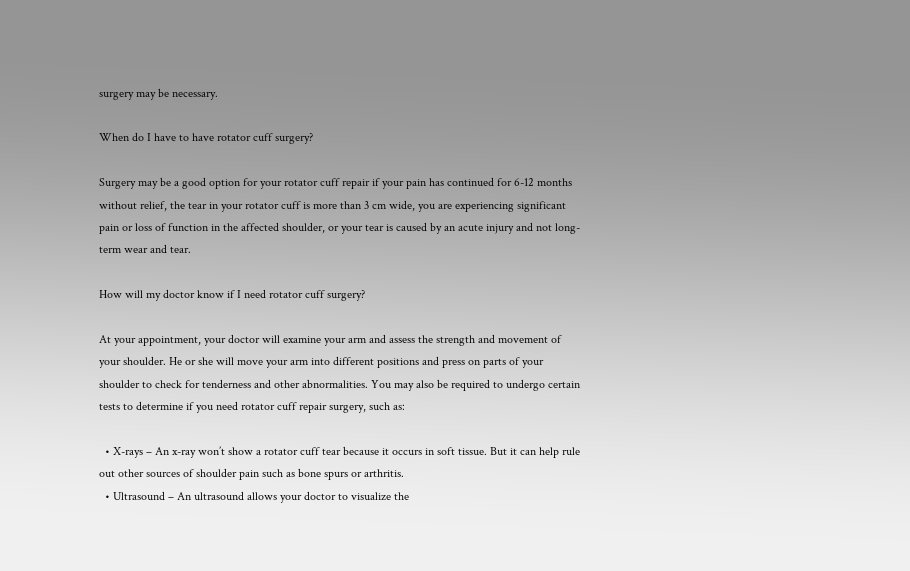surgery may be necessary.

When do I have to have rotator cuff surgery?

Surgery may be a good option for your rotator cuff repair if your pain has continued for 6-12 months without relief, the tear in your rotator cuff is more than 3 cm wide, you are experiencing significant pain or loss of function in the affected shoulder, or your tear is caused by an acute injury and not long-term wear and tear.

How will my doctor know if I need rotator cuff surgery?

At your appointment, your doctor will examine your arm and assess the strength and movement of your shoulder. He or she will move your arm into different positions and press on parts of your shoulder to check for tenderness and other abnormalities. You may also be required to undergo certain tests to determine if you need rotator cuff repair surgery, such as:

  • X-rays – An x-ray won’t show a rotator cuff tear because it occurs in soft tissue. But it can help rule out other sources of shoulder pain such as bone spurs or arthritis.
  • Ultrasound – An ultrasound allows your doctor to visualize the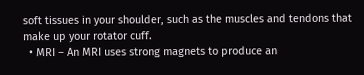soft tissues in your shoulder, such as the muscles and tendons that make up your rotator cuff.
  • MRI – An MRI uses strong magnets to produce an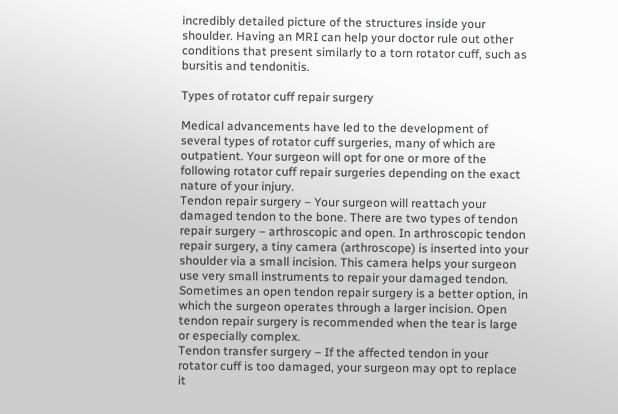incredibly detailed picture of the structures inside your shoulder. Having an MRI can help your doctor rule out other conditions that present similarly to a torn rotator cuff, such as bursitis and tendonitis.

Types of rotator cuff repair surgery

Medical advancements have led to the development of several types of rotator cuff surgeries, many of which are outpatient. Your surgeon will opt for one or more of the following rotator cuff repair surgeries depending on the exact nature of your injury.
Tendon repair surgery – Your surgeon will reattach your damaged tendon to the bone. There are two types of tendon repair surgery – arthroscopic and open. In arthroscopic tendon repair surgery, a tiny camera (arthroscope) is inserted into your shoulder via a small incision. This camera helps your surgeon use very small instruments to repair your damaged tendon. Sometimes an open tendon repair surgery is a better option, in which the surgeon operates through a larger incision. Open tendon repair surgery is recommended when the tear is large or especially complex.
Tendon transfer surgery – If the affected tendon in your rotator cuff is too damaged, your surgeon may opt to replace it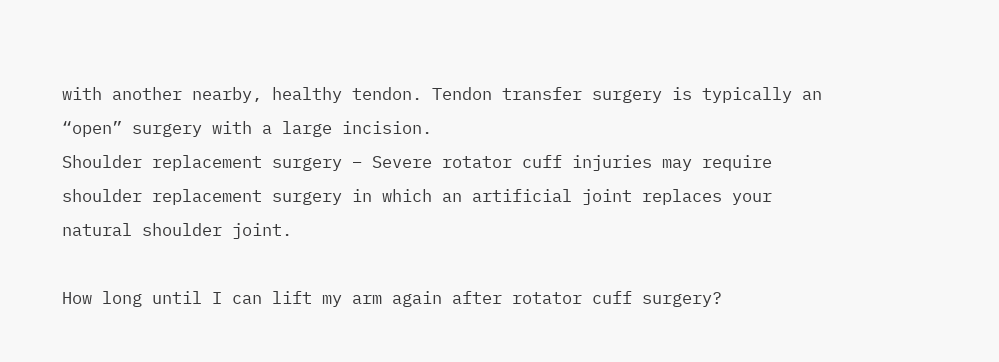with another nearby, healthy tendon. Tendon transfer surgery is typically an “open” surgery with a large incision.
Shoulder replacement surgery – Severe rotator cuff injuries may require shoulder replacement surgery in which an artificial joint replaces your natural shoulder joint.

How long until I can lift my arm again after rotator cuff surgery?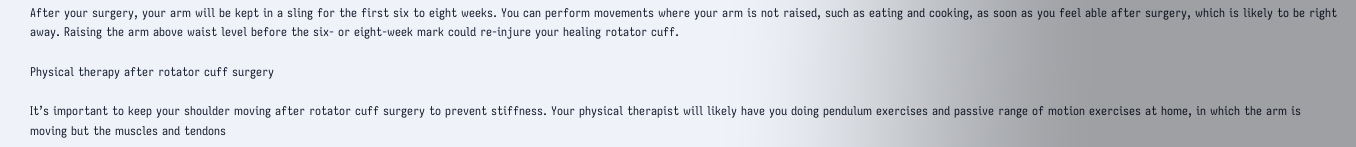After your surgery, your arm will be kept in a sling for the first six to eight weeks. You can perform movements where your arm is not raised, such as eating and cooking, as soon as you feel able after surgery, which is likely to be right away. Raising the arm above waist level before the six- or eight-week mark could re-injure your healing rotator cuff.

Physical therapy after rotator cuff surgery

It’s important to keep your shoulder moving after rotator cuff surgery to prevent stiffness. Your physical therapist will likely have you doing pendulum exercises and passive range of motion exercises at home, in which the arm is moving but the muscles and tendons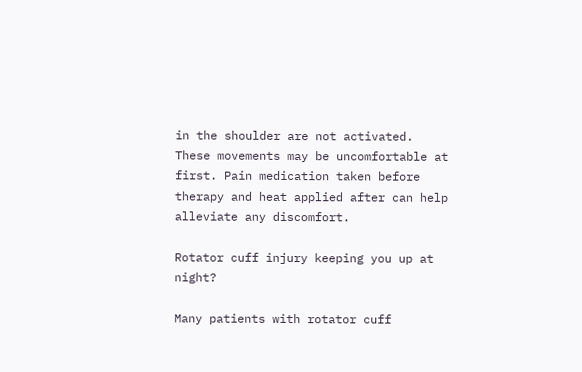in the shoulder are not activated. These movements may be uncomfortable at first. Pain medication taken before therapy and heat applied after can help alleviate any discomfort.

Rotator cuff injury keeping you up at night?

Many patients with rotator cuff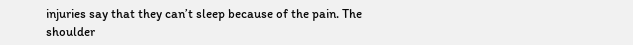injuries say that they can’t sleep because of the pain. The shoulder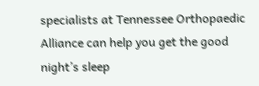specialists at Tennessee Orthopaedic Alliance can help you get the good night’s sleep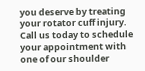you deserve by treating your rotator cuff injury. Call us today to schedule your appointment with one of our shoulder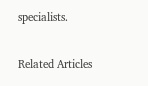specialists.

Related Articles